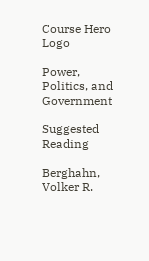Course Hero Logo

Power, Politics, and Government

Suggested Reading

Berghahn, Volker R.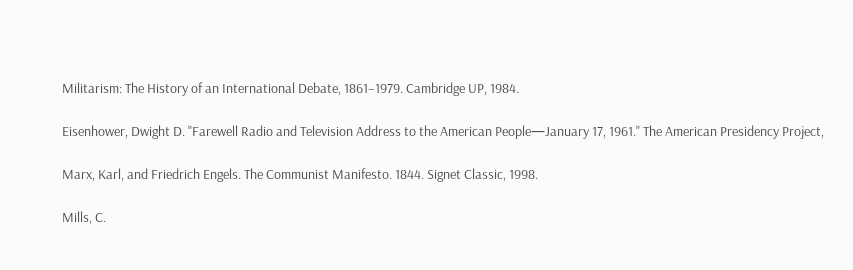Militarism: The History of an International Debate, 1861–1979. Cambridge UP, 1984.

Eisenhower, Dwight D. "Farewell Radio and Television Address to the American People—January 17, 1961." The American Presidency Project,

Marx, Karl, and Friedrich Engels. The Communist Manifesto. 1844. Signet Classic, 1998.

Mills, C.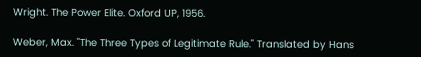Wright. The Power Elite. Oxford UP, 1956.

Weber, Max. "The Three Types of Legitimate Rule." Translated by Hans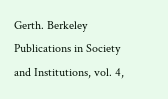Gerth. Berkeley Publications in Society and Institutions, vol. 4,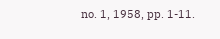no. 1, 1958, pp. 1-11.